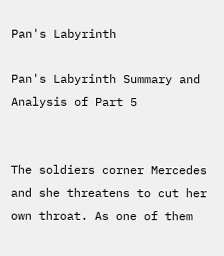Pan's Labyrinth

Pan's Labyrinth Summary and Analysis of Part 5


The soldiers corner Mercedes and she threatens to cut her own throat. As one of them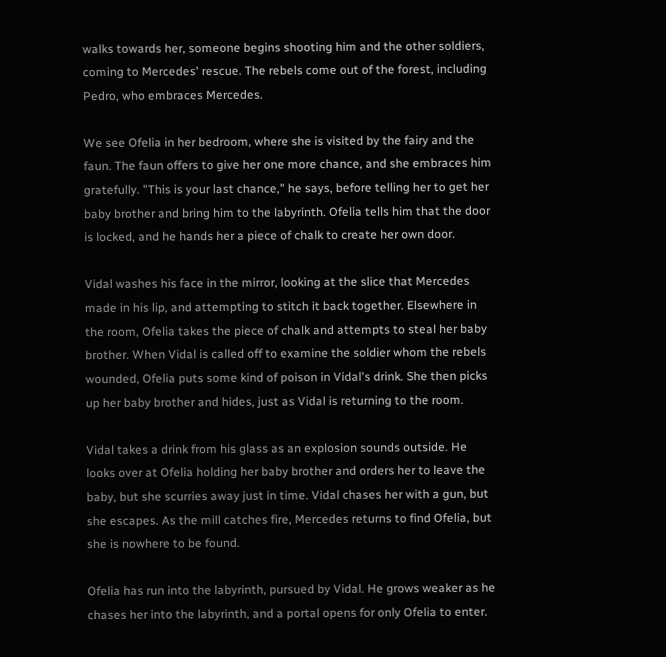walks towards her, someone begins shooting him and the other soldiers, coming to Mercedes' rescue. The rebels come out of the forest, including Pedro, who embraces Mercedes.

We see Ofelia in her bedroom, where she is visited by the fairy and the faun. The faun offers to give her one more chance, and she embraces him gratefully. "This is your last chance," he says, before telling her to get her baby brother and bring him to the labyrinth. Ofelia tells him that the door is locked, and he hands her a piece of chalk to create her own door.

Vidal washes his face in the mirror, looking at the slice that Mercedes made in his lip, and attempting to stitch it back together. Elsewhere in the room, Ofelia takes the piece of chalk and attempts to steal her baby brother. When Vidal is called off to examine the soldier whom the rebels wounded, Ofelia puts some kind of poison in Vidal's drink. She then picks up her baby brother and hides, just as Vidal is returning to the room.

Vidal takes a drink from his glass as an explosion sounds outside. He looks over at Ofelia holding her baby brother and orders her to leave the baby, but she scurries away just in time. Vidal chases her with a gun, but she escapes. As the mill catches fire, Mercedes returns to find Ofelia, but she is nowhere to be found.

Ofelia has run into the labyrinth, pursued by Vidal. He grows weaker as he chases her into the labyrinth, and a portal opens for only Ofelia to enter.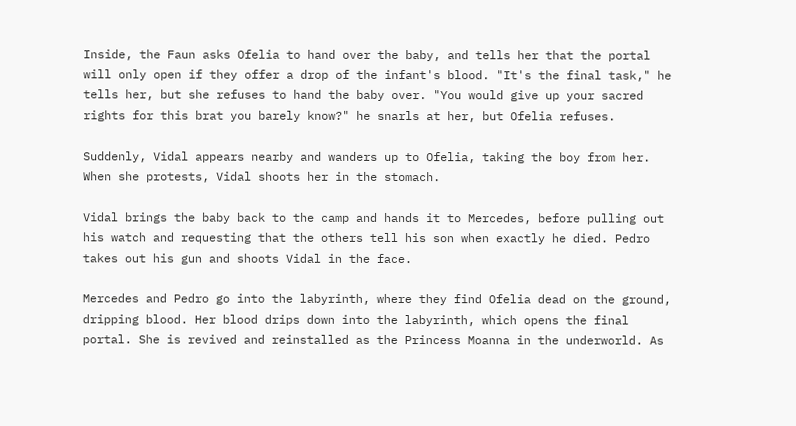Inside, the Faun asks Ofelia to hand over the baby, and tells her that the portal will only open if they offer a drop of the infant's blood. "It's the final task," he tells her, but she refuses to hand the baby over. "You would give up your sacred rights for this brat you barely know?" he snarls at her, but Ofelia refuses.

Suddenly, Vidal appears nearby and wanders up to Ofelia, taking the boy from her. When she protests, Vidal shoots her in the stomach.

Vidal brings the baby back to the camp and hands it to Mercedes, before pulling out his watch and requesting that the others tell his son when exactly he died. Pedro takes out his gun and shoots Vidal in the face.

Mercedes and Pedro go into the labyrinth, where they find Ofelia dead on the ground, dripping blood. Her blood drips down into the labyrinth, which opens the final portal. She is revived and reinstalled as the Princess Moanna in the underworld. As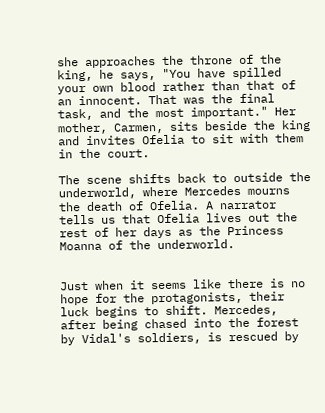she approaches the throne of the king, he says, "You have spilled your own blood rather than that of an innocent. That was the final task, and the most important." Her mother, Carmen, sits beside the king and invites Ofelia to sit with them in the court.

The scene shifts back to outside the underworld, where Mercedes mourns the death of Ofelia. A narrator tells us that Ofelia lives out the rest of her days as the Princess Moanna of the underworld.


Just when it seems like there is no hope for the protagonists, their luck begins to shift. Mercedes, after being chased into the forest by Vidal's soldiers, is rescued by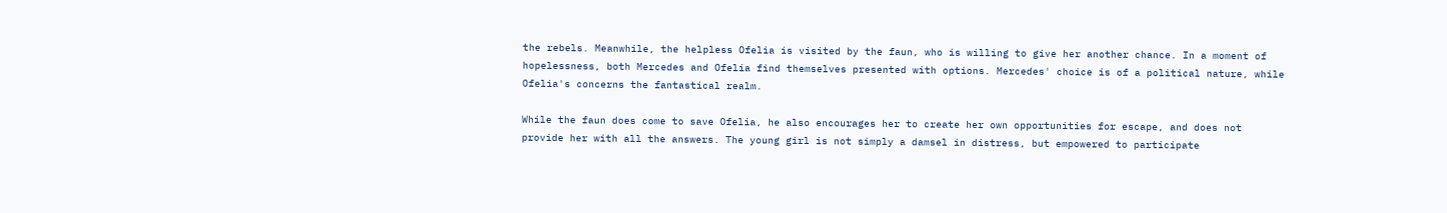the rebels. Meanwhile, the helpless Ofelia is visited by the faun, who is willing to give her another chance. In a moment of hopelessness, both Mercedes and Ofelia find themselves presented with options. Mercedes' choice is of a political nature, while Ofelia's concerns the fantastical realm.

While the faun does come to save Ofelia, he also encourages her to create her own opportunities for escape, and does not provide her with all the answers. The young girl is not simply a damsel in distress, but empowered to participate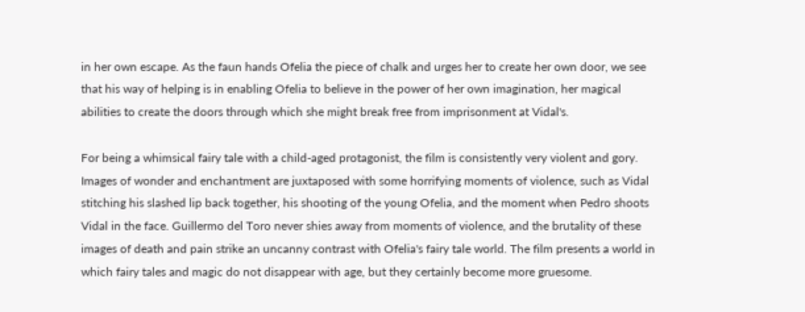in her own escape. As the faun hands Ofelia the piece of chalk and urges her to create her own door, we see that his way of helping is in enabling Ofelia to believe in the power of her own imagination, her magical abilities to create the doors through which she might break free from imprisonment at Vidal's.

For being a whimsical fairy tale with a child-aged protagonist, the film is consistently very violent and gory. Images of wonder and enchantment are juxtaposed with some horrifying moments of violence, such as Vidal stitching his slashed lip back together, his shooting of the young Ofelia, and the moment when Pedro shoots Vidal in the face. Guillermo del Toro never shies away from moments of violence, and the brutality of these images of death and pain strike an uncanny contrast with Ofelia's fairy tale world. The film presents a world in which fairy tales and magic do not disappear with age, but they certainly become more gruesome.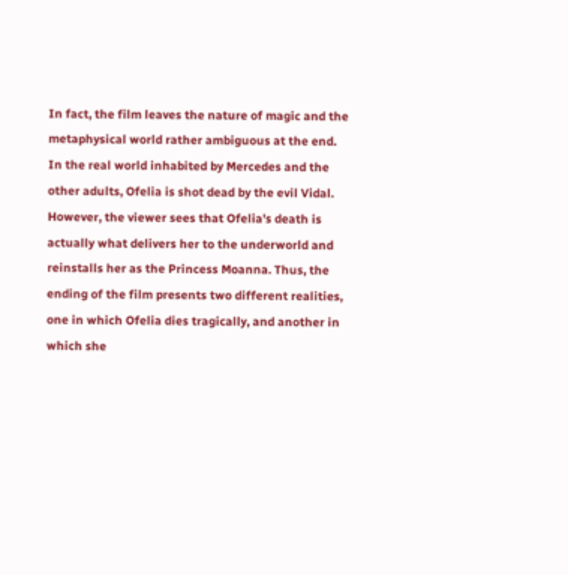In fact, the film leaves the nature of magic and the metaphysical world rather ambiguous at the end. In the real world inhabited by Mercedes and the other adults, Ofelia is shot dead by the evil Vidal. However, the viewer sees that Ofelia's death is actually what delivers her to the underworld and reinstalls her as the Princess Moanna. Thus, the ending of the film presents two different realities, one in which Ofelia dies tragically, and another in which she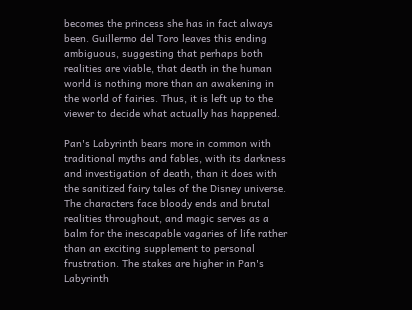becomes the princess she has in fact always been. Guillermo del Toro leaves this ending ambiguous, suggesting that perhaps both realities are viable, that death in the human world is nothing more than an awakening in the world of fairies. Thus, it is left up to the viewer to decide what actually has happened.

Pan's Labyrinth bears more in common with traditional myths and fables, with its darkness and investigation of death, than it does with the sanitized fairy tales of the Disney universe. The characters face bloody ends and brutal realities throughout, and magic serves as a balm for the inescapable vagaries of life rather than an exciting supplement to personal frustration. The stakes are higher in Pan's Labyrinth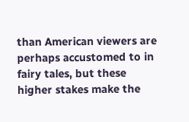than American viewers are perhaps accustomed to in fairy tales, but these higher stakes make the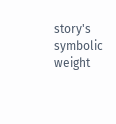story's symbolic weight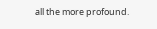all the more profound.